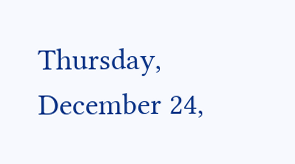Thursday, December 24,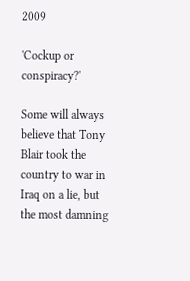2009

'Cockup or conspiracy?'

Some will always believe that Tony Blair took the country to war in Iraq on a lie, but the most damning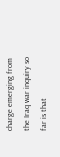charge emerging from the Iraq war inquiry so far is that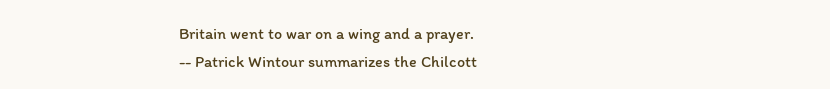Britain went to war on a wing and a prayer.
-- Patrick Wintour summarizes the Chilcott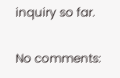inquiry so far.

No comments: